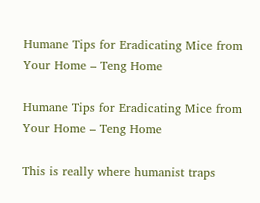Humane Tips for Eradicating Mice from Your Home – Teng Home

Humane Tips for Eradicating Mice from Your Home – Teng Home

This is really where humanist traps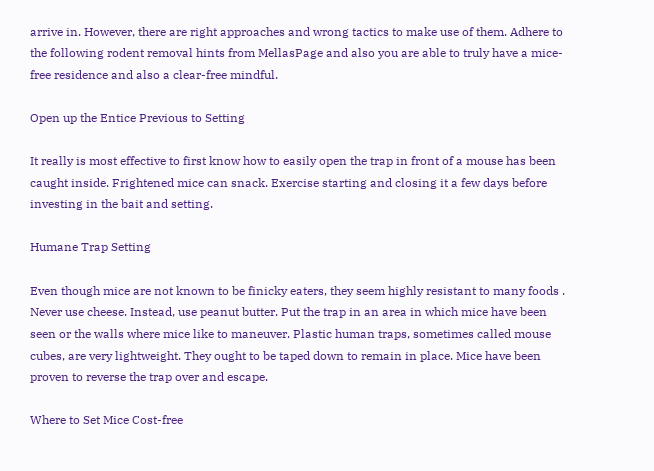arrive in. However, there are right approaches and wrong tactics to make use of them. Adhere to the following rodent removal hints from MellasPage and also you are able to truly have a mice-free residence and also a clear-free mindful.

Open up the Entice Previous to Setting

It really is most effective to first know how to easily open the trap in front of a mouse has been caught inside. Frightened mice can snack. Exercise starting and closing it a few days before investing in the bait and setting.

Humane Trap Setting

Even though mice are not known to be finicky eaters, they seem highly resistant to many foods . Never use cheese. Instead, use peanut butter. Put the trap in an area in which mice have been seen or the walls where mice like to maneuver. Plastic human traps, sometimes called mouse cubes, are very lightweight. They ought to be taped down to remain in place. Mice have been proven to reverse the trap over and escape.

Where to Set Mice Cost-free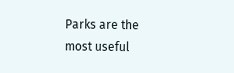Parks are the most useful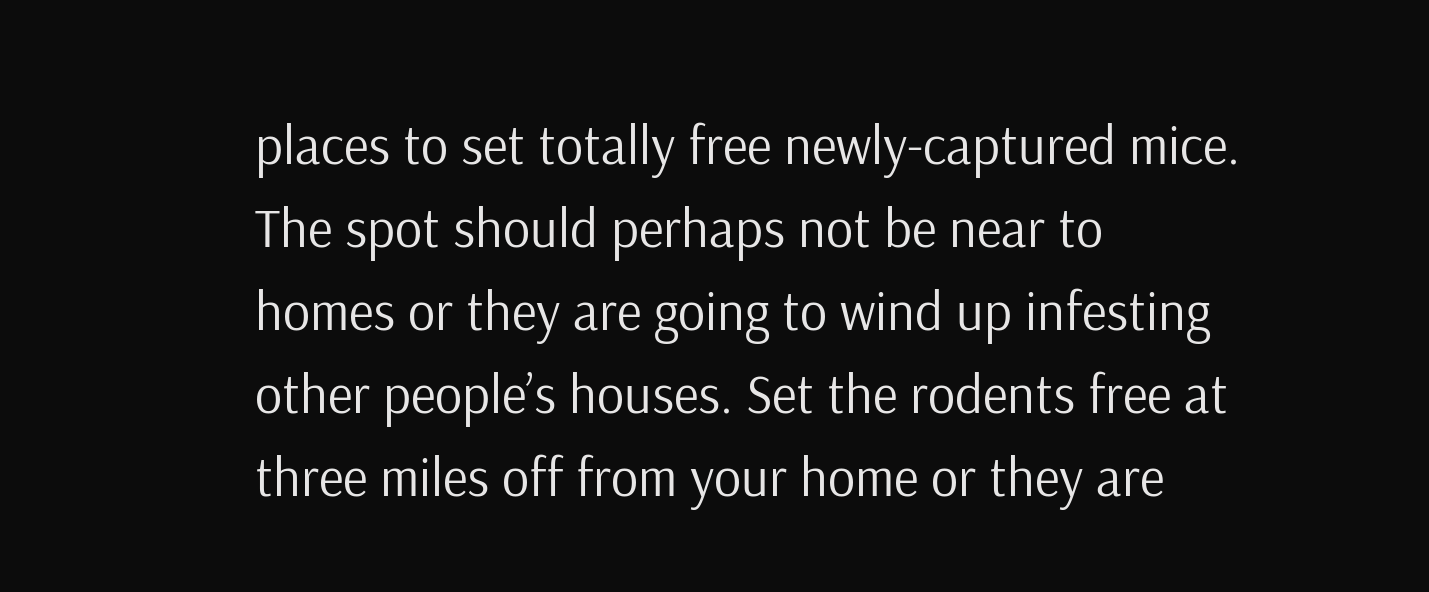places to set totally free newly-captured mice. The spot should perhaps not be near to homes or they are going to wind up infesting other people’s houses. Set the rodents free at three miles off from your home or they are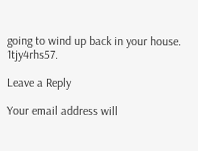going to wind up back in your house. 1tjy4rhs57.

Leave a Reply

Your email address will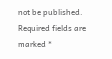not be published. Required fields are marked *